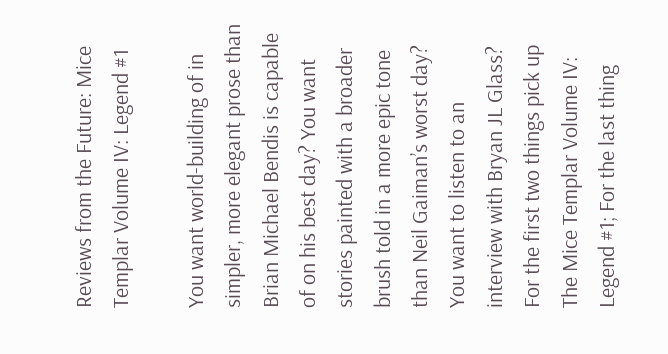Reviews from the Future: Mice Templar Volume IV: Legend #1

You want world-building of in simpler, more elegant prose than Brian Michael Bendis is capable of on his best day? You want stories painted with a broader brush told in a more epic tone than Neil Gaiman’s worst day? You want to listen to an interview with Bryan JL Glass? For the first two things pick up The Mice Templar Volume IV: Legend #1; For the last thing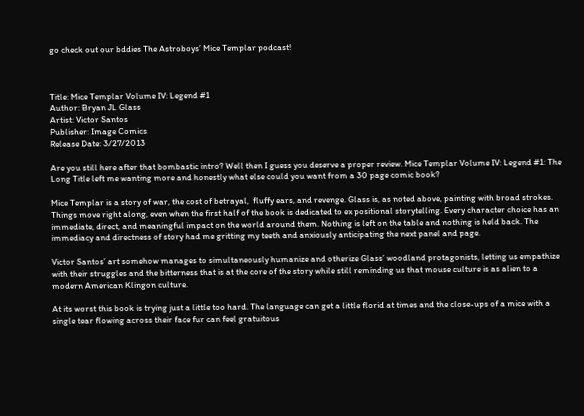go check out our bddies The Astroboys’ Mice Templar podcast!



Title: Mice Templar Volume IV: Legend #1
Author: Bryan JL Glass
Artist: Victor Santos
Publisher: Image Comics
Release Date: 3/27/2013

Are you still here after that bombastic intro? Well then I guess you deserve a proper review. Mice Templar Volume IV: Legend #1: The Long Title left me wanting more and honestly what else could you want from a 30 page comic book?

Mice Templar is a story of war, the cost of betrayal,  fluffy ears, and revenge. Glass is, as noted above, painting with broad strokes. Things move right along, even when the first half of the book is dedicated to ex positional storytelling. Every character choice has an immediate, direct, and meaningful impact on the world around them. Nothing is left on the table and nothing is held back. The immediacy and directness of story had me gritting my teeth and anxiously anticipating the next panel and page.

Victor Santos’ art somehow manages to simultaneously humanize and otherize Glass’ woodland protagonists, letting us empathize with their struggles and the bitterness that is at the core of the story while still reminding us that mouse culture is as alien to a modern American Klingon culture.

At its worst this book is trying just a little too hard. The language can get a little florid at times and the close-ups of a mice with a single tear flowing across their face fur can feel gratuitous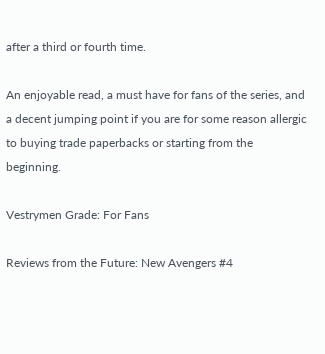after a third or fourth time.

An enjoyable read, a must have for fans of the series, and a decent jumping point if you are for some reason allergic to buying trade paperbacks or starting from the beginning.

Vestrymen Grade: For Fans

Reviews from the Future: New Avengers #4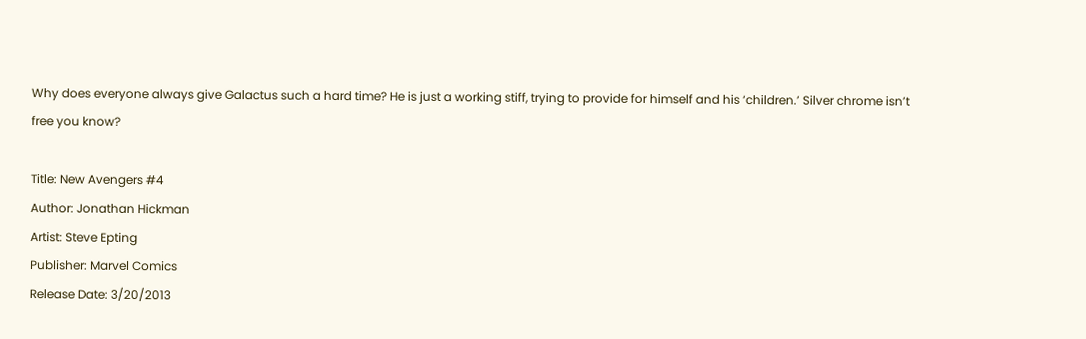Why does everyone always give Galactus such a hard time? He is just a working stiff, trying to provide for himself and his ‘children.’ Silver chrome isn’t free you know?

Title: New Avengers #4
Author: Jonathan Hickman
Artist: Steve Epting
Publisher: Marvel Comics
Release Date: 3/20/2013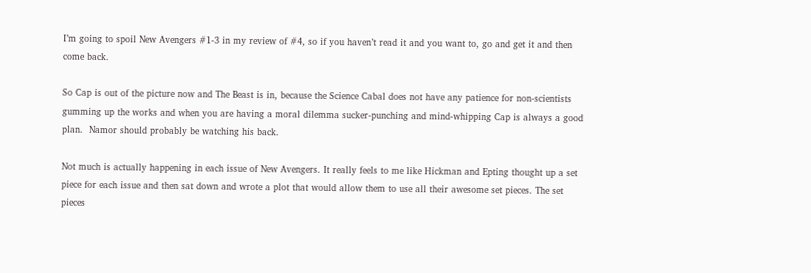I’m going to spoil New Avengers #1-3 in my review of #4, so if you haven’t read it and you want to, go and get it and then come back.

So Cap is out of the picture now and The Beast is in, because the Science Cabal does not have any patience for non-scientists gumming up the works and when you are having a moral dilemma sucker-punching and mind-whipping Cap is always a good plan.  Namor should probably be watching his back.

Not much is actually happening in each issue of New Avengers. It really feels to me like Hickman and Epting thought up a set piece for each issue and then sat down and wrote a plot that would allow them to use all their awesome set pieces. The set pieces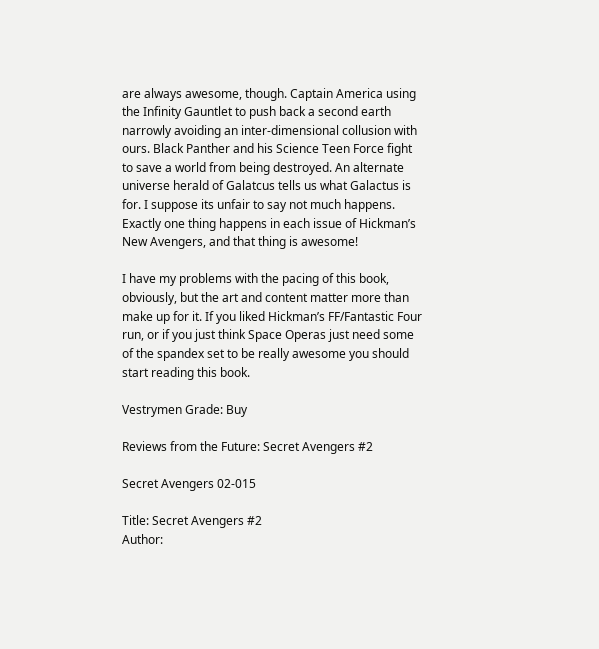are always awesome, though. Captain America using the Infinity Gauntlet to push back a second earth narrowly avoiding an inter-dimensional collusion with ours. Black Panther and his Science Teen Force fight to save a world from being destroyed. An alternate universe herald of Galatcus tells us what Galactus is for. I suppose its unfair to say not much happens. Exactly one thing happens in each issue of Hickman’s New Avengers, and that thing is awesome!

I have my problems with the pacing of this book, obviously, but the art and content matter more than make up for it. If you liked Hickman’s FF/Fantastic Four run, or if you just think Space Operas just need some of the spandex set to be really awesome you should start reading this book.

Vestrymen Grade: Buy

Reviews from the Future: Secret Avengers #2

Secret Avengers 02-015

Title: Secret Avengers #2
Author: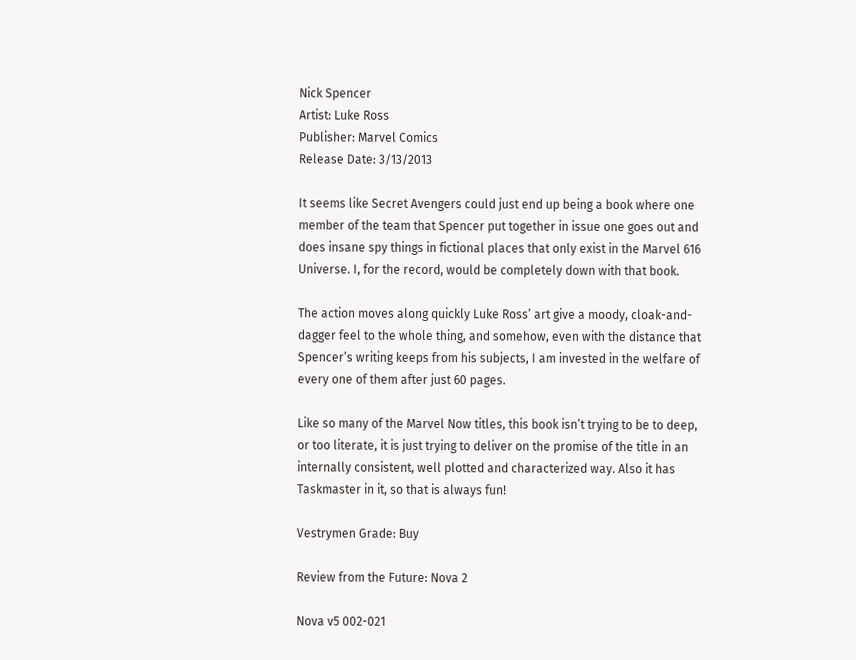Nick Spencer
Artist: Luke Ross
Publisher: Marvel Comics
Release Date: 3/13/2013

It seems like Secret Avengers could just end up being a book where one member of the team that Spencer put together in issue one goes out and does insane spy things in fictional places that only exist in the Marvel 616 Universe. I, for the record, would be completely down with that book.

The action moves along quickly Luke Ross’ art give a moody, cloak-and-dagger feel to the whole thing, and somehow, even with the distance that Spencer’s writing keeps from his subjects, I am invested in the welfare of every one of them after just 60 pages.

Like so many of the Marvel Now titles, this book isn’t trying to be to deep, or too literate, it is just trying to deliver on the promise of the title in an internally consistent, well plotted and characterized way. Also it has Taskmaster in it, so that is always fun!

Vestrymen Grade: Buy

Review from the Future: Nova 2

Nova v5 002-021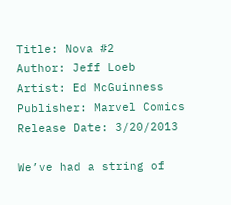Title: Nova #2
Author: Jeff Loeb
Artist: Ed McGuinness
Publisher: Marvel Comics
Release Date: 3/20/2013

We’ve had a string of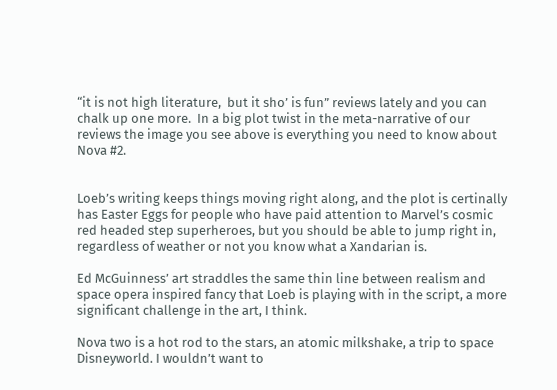“it is not high literature,  but it sho’ is fun” reviews lately and you can chalk up one more.  In a big plot twist in the meta-narrative of our reviews the image you see above is everything you need to know about Nova #2.


Loeb’s writing keeps things moving right along, and the plot is certinally has Easter Eggs for people who have paid attention to Marvel’s cosmic red headed step superheroes, but you should be able to jump right in, regardless of weather or not you know what a Xandarian is.

Ed McGuinness’ art straddles the same thin line between realism and space opera inspired fancy that Loeb is playing with in the script, a more significant challenge in the art, I think.

Nova two is a hot rod to the stars, an atomic milkshake, a trip to space Disneyworld. I wouldn’t want to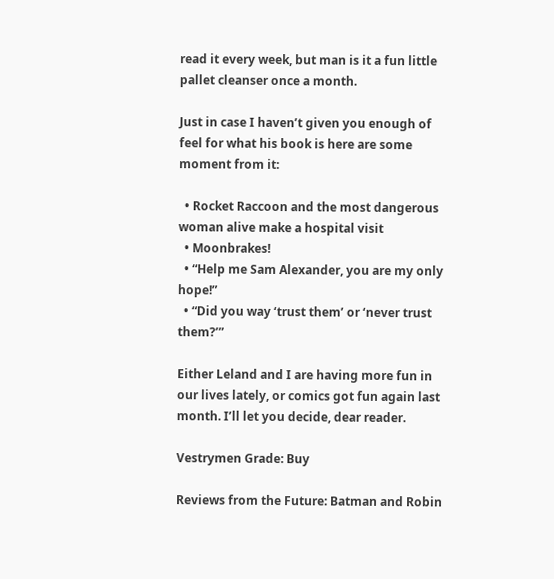read it every week, but man is it a fun little pallet cleanser once a month.

Just in case I haven’t given you enough of feel for what his book is here are some moment from it:

  • Rocket Raccoon and the most dangerous woman alive make a hospital visit
  • Moonbrakes!
  • “Help me Sam Alexander, you are my only hope!”
  • “Did you way ‘trust them’ or ‘never trust them?’”

Either Leland and I are having more fun in our lives lately, or comics got fun again last month. I’ll let you decide, dear reader.

Vestrymen Grade: Buy

Reviews from the Future: Batman and Robin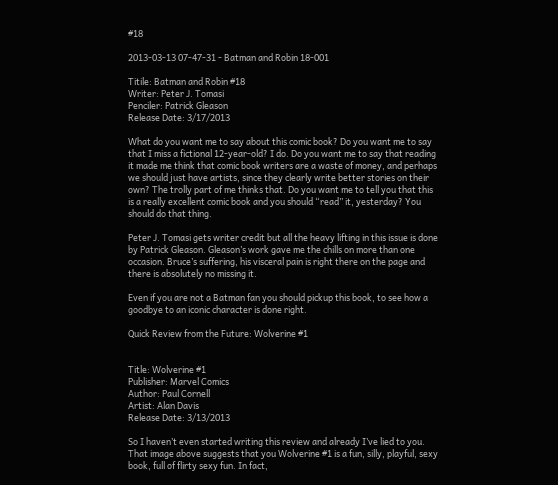#18

2013-03-13 07-47-31 - Batman and Robin 18-001

Titile: Batman and Robin #18
Writer: Peter J. Tomasi
Penciler: Patrick Gleason
Release Date: 3/17/2013

What do you want me to say about this comic book? Do you want me to say that I miss a fictional 12-year-old? I do. Do you want me to say that reading it made me think that comic book writers are a waste of money, and perhaps we should just have artists, since they clearly write better stories on their own? The trolly part of me thinks that. Do you want me to tell you that this is a really excellent comic book and you should “read” it, yesterday? You should do that thing.

Peter J. Tomasi gets writer credit but all the heavy lifting in this issue is done by Patrick Gleason. Gleason’s work gave me the chills on more than one occasion. Bruce’s suffering, his visceral pain is right there on the page and there is absolutely no missing it.

Even if you are not a Batman fan you should pickup this book, to see how a goodbye to an iconic character is done right.

Quick Review from the Future: Wolverine #1


Title: Wolverine #1
Publisher: Marvel Comics
Author: Paul Cornell
Artist: Alan Davis
Release Date: 3/13/2013

So I haven’t even started writing this review and already I’ve lied to you. That image above suggests that you Wolverine #1 is a fun, silly, playful, sexy book, full of flirty sexy fun. In fact,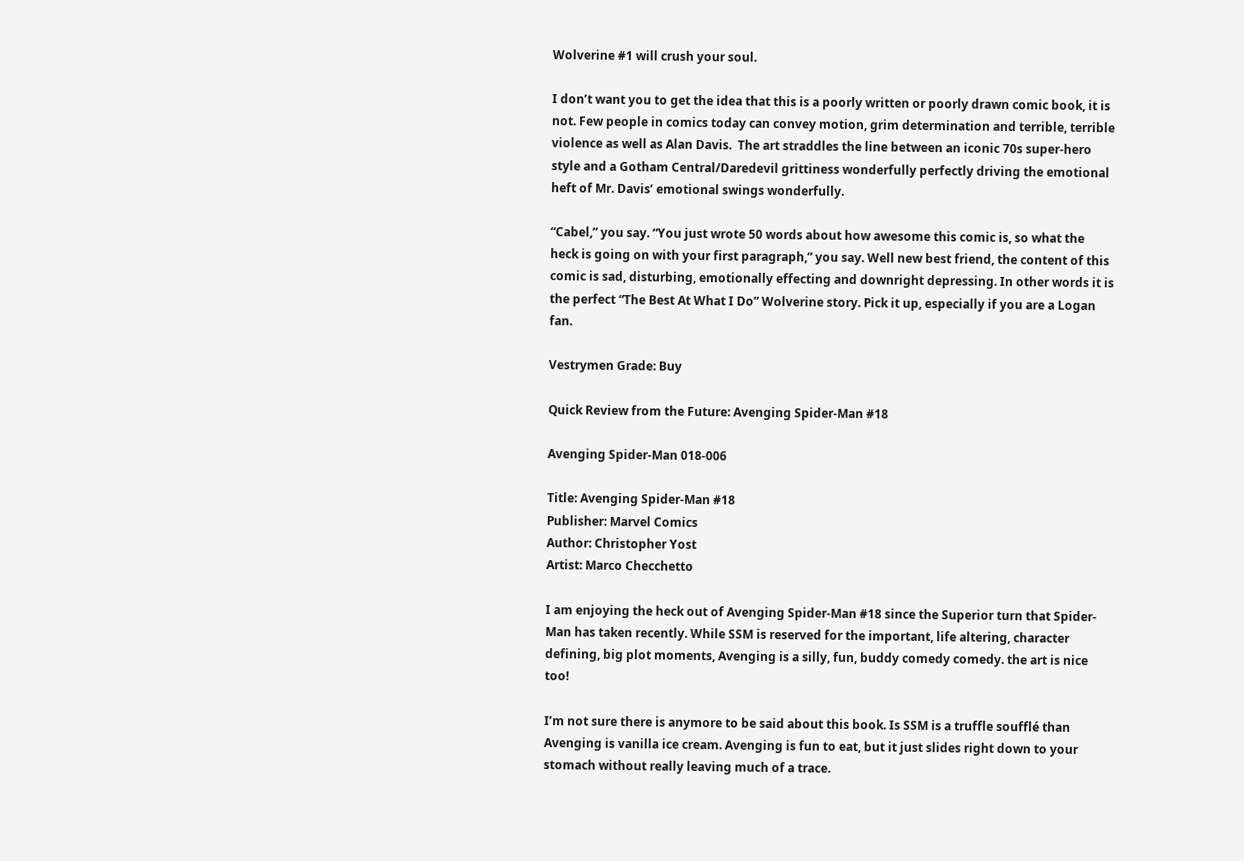Wolverine #1 will crush your soul.

I don’t want you to get the idea that this is a poorly written or poorly drawn comic book, it is not. Few people in comics today can convey motion, grim determination and terrible, terrible violence as well as Alan Davis.  The art straddles the line between an iconic 70s super-hero style and a Gotham Central/Daredevil grittiness wonderfully perfectly driving the emotional heft of Mr. Davis’ emotional swings wonderfully.

“Cabel,” you say. “You just wrote 50 words about how awesome this comic is, so what the heck is going on with your first paragraph,” you say. Well new best friend, the content of this comic is sad, disturbing, emotionally effecting and downright depressing. In other words it is the perfect “The Best At What I Do” Wolverine story. Pick it up, especially if you are a Logan fan.

Vestrymen Grade: Buy

Quick Review from the Future: Avenging Spider-Man #18

Avenging Spider-Man 018-006

Title: Avenging Spider-Man #18
Publisher: Marvel Comics
Author: Christopher Yost
Artist: Marco Checchetto

I am enjoying the heck out of Avenging Spider-Man #18 since the Superior turn that Spider-Man has taken recently. While SSM is reserved for the important, life altering, character defining, big plot moments, Avenging is a silly, fun, buddy comedy comedy. the art is nice too!

I’m not sure there is anymore to be said about this book. Is SSM is a truffle soufflé than Avenging is vanilla ice cream. Avenging is fun to eat, but it just slides right down to your stomach without really leaving much of a trace.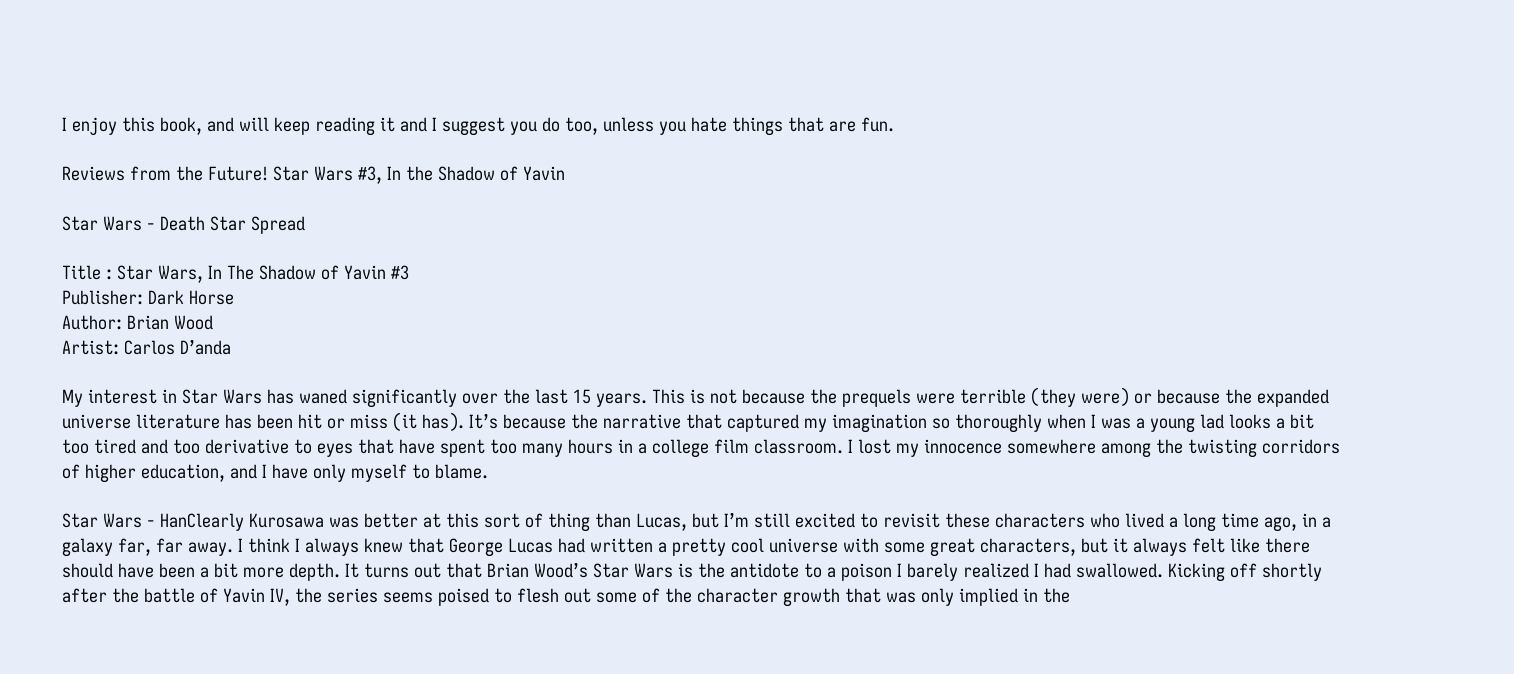I enjoy this book, and will keep reading it and I suggest you do too, unless you hate things that are fun.

Reviews from the Future! Star Wars #3, In the Shadow of Yavin

Star Wars - Death Star Spread

Title : Star Wars, In The Shadow of Yavin #3
Publisher: Dark Horse
Author: Brian Wood
Artist: Carlos D’anda

My interest in Star Wars has waned significantly over the last 15 years. This is not because the prequels were terrible (they were) or because the expanded universe literature has been hit or miss (it has). It’s because the narrative that captured my imagination so thoroughly when I was a young lad looks a bit too tired and too derivative to eyes that have spent too many hours in a college film classroom. I lost my innocence somewhere among the twisting corridors of higher education, and I have only myself to blame.

Star Wars - HanClearly Kurosawa was better at this sort of thing than Lucas, but I’m still excited to revisit these characters who lived a long time ago, in a galaxy far, far away. I think I always knew that George Lucas had written a pretty cool universe with some great characters, but it always felt like there should have been a bit more depth. It turns out that Brian Wood’s Star Wars is the antidote to a poison I barely realized I had swallowed. Kicking off shortly after the battle of Yavin IV, the series seems poised to flesh out some of the character growth that was only implied in the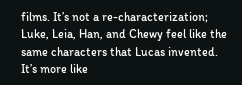films. It’s not a re-characterization; Luke, Leia, Han, and Chewy feel like the same characters that Lucas invented. It’s more like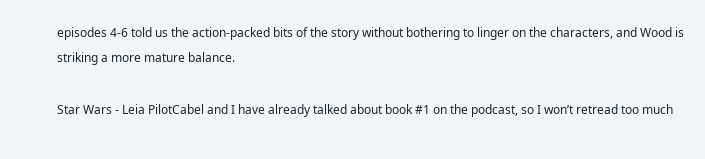episodes 4-6 told us the action-packed bits of the story without bothering to linger on the characters, and Wood is striking a more mature balance.

Star Wars - Leia PilotCabel and I have already talked about book #1 on the podcast, so I won’t retread too much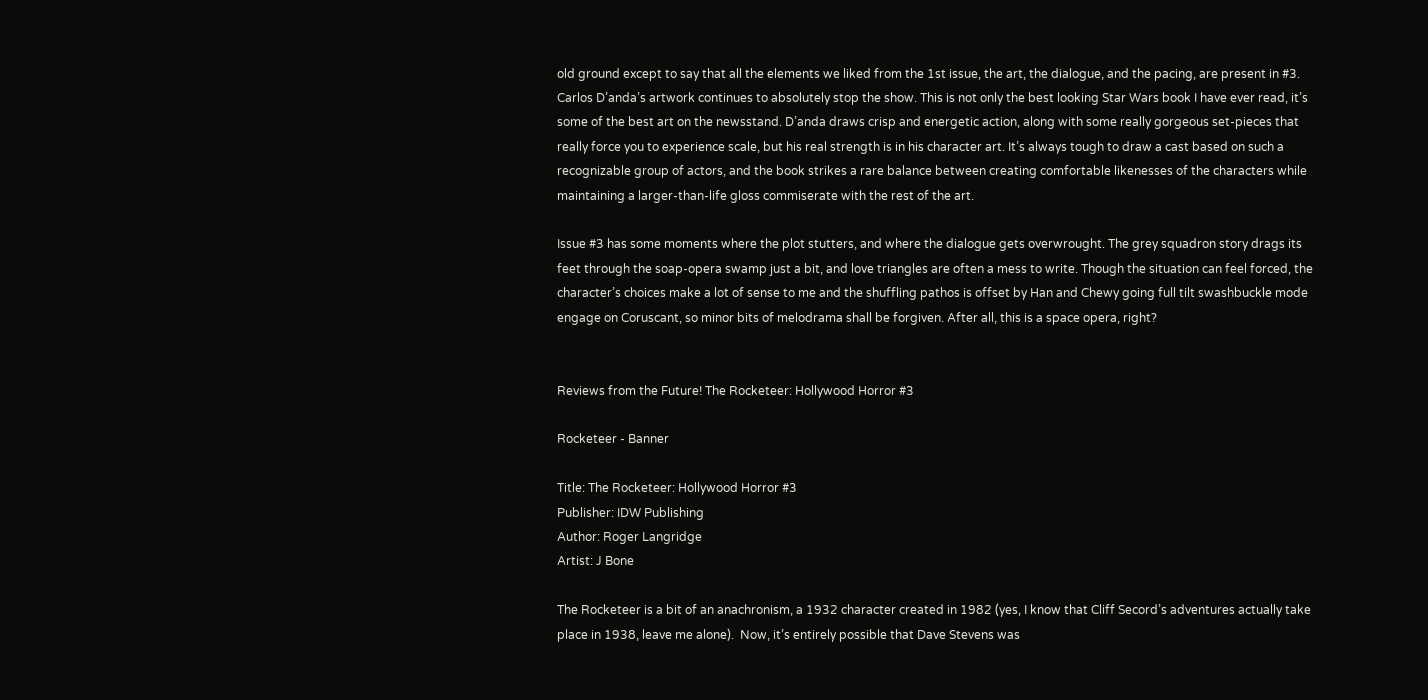old ground except to say that all the elements we liked from the 1st issue, the art, the dialogue, and the pacing, are present in #3. Carlos D’anda’s artwork continues to absolutely stop the show. This is not only the best looking Star Wars book I have ever read, it’s some of the best art on the newsstand. D’anda draws crisp and energetic action, along with some really gorgeous set-pieces that really force you to experience scale, but his real strength is in his character art. It’s always tough to draw a cast based on such a recognizable group of actors, and the book strikes a rare balance between creating comfortable likenesses of the characters while maintaining a larger-than-life gloss commiserate with the rest of the art.

Issue #3 has some moments where the plot stutters, and where the dialogue gets overwrought. The grey squadron story drags its feet through the soap-opera swamp just a bit, and love triangles are often a mess to write. Though the situation can feel forced, the character’s choices make a lot of sense to me and the shuffling pathos is offset by Han and Chewy going full tilt swashbuckle mode engage on Coruscant, so minor bits of melodrama shall be forgiven. After all, this is a space opera, right?


Reviews from the Future! The Rocketeer: Hollywood Horror #3

Rocketeer - Banner

Title: The Rocketeer: Hollywood Horror #3
Publisher: IDW Publishing
Author: Roger Langridge
Artist: J Bone

The Rocketeer is a bit of an anachronism, a 1932 character created in 1982 (yes, I know that Cliff Secord’s adventures actually take place in 1938, leave me alone).  Now, it’s entirely possible that Dave Stevens was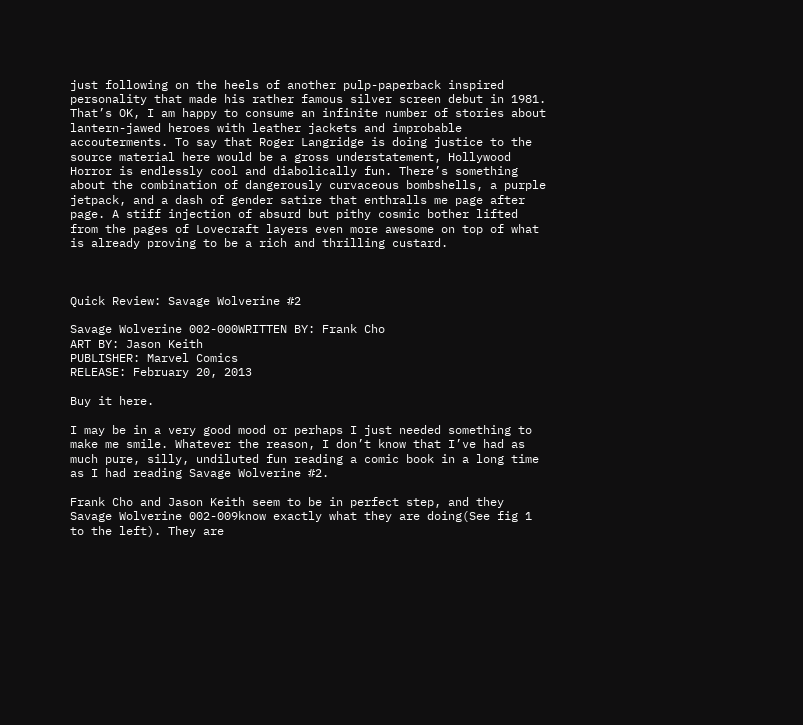just following on the heels of another pulp-paperback inspired personality that made his rather famous silver screen debut in 1981. That’s OK, I am happy to consume an infinite number of stories about lantern-jawed heroes with leather jackets and improbable accouterments. To say that Roger Langridge is doing justice to the source material here would be a gross understatement, Hollywood Horror is endlessly cool and diabolically fun. There’s something about the combination of dangerously curvaceous bombshells, a purple jetpack, and a dash of gender satire that enthralls me page after page. A stiff injection of absurd but pithy cosmic bother lifted from the pages of Lovecraft layers even more awesome on top of what is already proving to be a rich and thrilling custard.



Quick Review: Savage Wolverine #2

Savage Wolverine 002-000WRITTEN BY: Frank Cho
ART BY: Jason Keith
PUBLISHER: Marvel Comics
RELEASE: February 20, 2013

Buy it here.

I may be in a very good mood or perhaps I just needed something to make me smile. Whatever the reason, I don’t know that I’ve had as much pure, silly, undiluted fun reading a comic book in a long time as I had reading Savage Wolverine #2.

Frank Cho and Jason Keith seem to be in perfect step, and they Savage Wolverine 002-009know exactly what they are doing(See fig 1 to the left). They are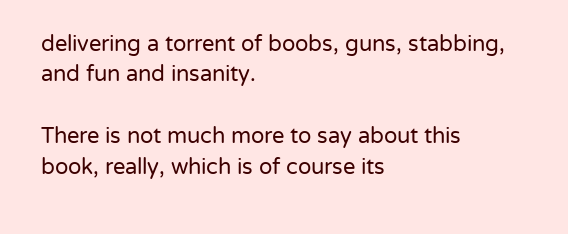delivering a torrent of boobs, guns, stabbing, and fun and insanity.

There is not much more to say about this book, really, which is of course its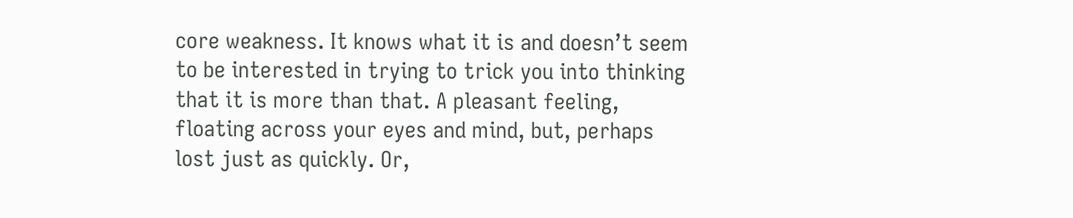core weakness. It knows what it is and doesn’t seem to be interested in trying to trick you into thinking that it is more than that. A pleasant feeling, floating across your eyes and mind, but, perhaps lost just as quickly. Or,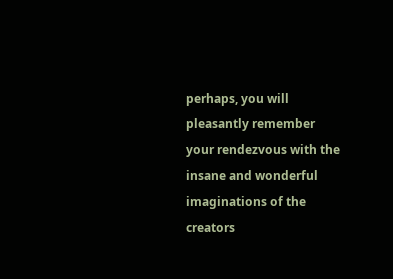perhaps, you will pleasantly remember your rendezvous with the insane and wonderful imaginations of the creators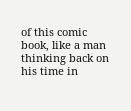of this comic book, like a man thinking back on his time in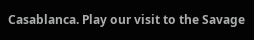Casablanca. Play our visit to the Savage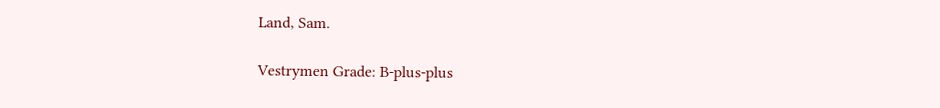Land, Sam.

Vestrymen Grade: B-plus-plus